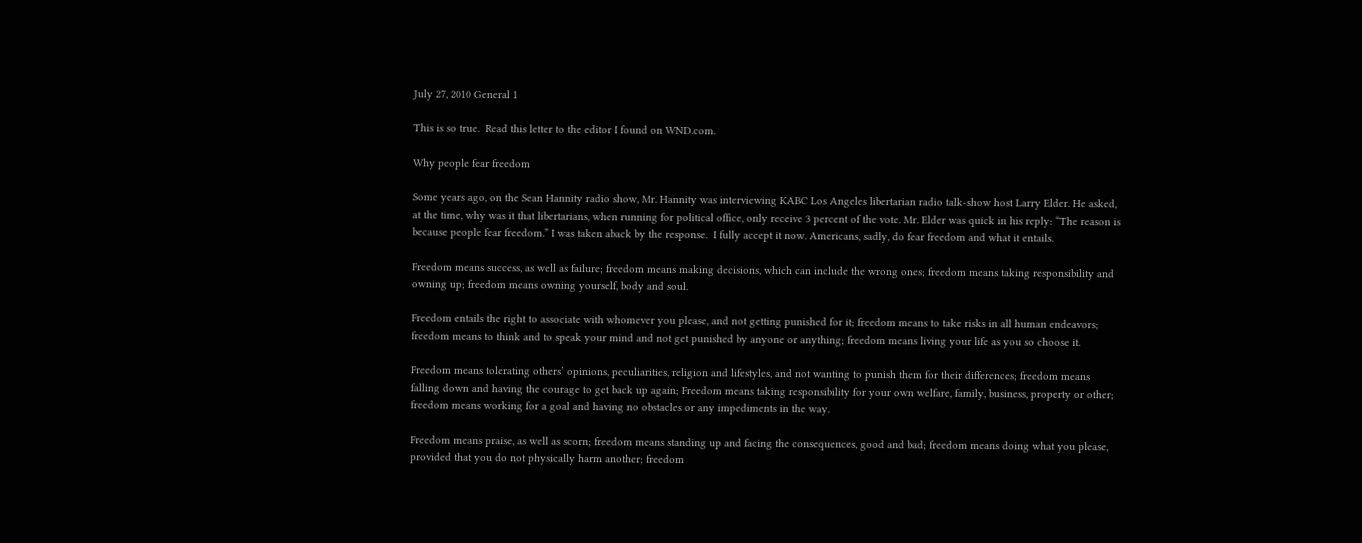July 27, 2010 General 1

This is so true.  Read this letter to the editor I found on WND.com.

Why people fear freedom

Some years ago, on the Sean Hannity radio show, Mr. Hannity was interviewing KABC Los Angeles libertarian radio talk-show host Larry Elder. He asked, at the time, why was it that libertarians, when running for political office, only receive 3 percent of the vote. Mr. Elder was quick in his reply: “The reason is because people fear freedom.” I was taken aback by the response.  I fully accept it now. Americans, sadly, do fear freedom and what it entails.

Freedom means success, as well as failure; freedom means making decisions, which can include the wrong ones; freedom means taking responsibility and owning up; freedom means owning yourself, body and soul.

Freedom entails the right to associate with whomever you please, and not getting punished for it; freedom means to take risks in all human endeavors; freedom means to think and to speak your mind and not get punished by anyone or anything; freedom means living your life as you so choose it.

Freedom means tolerating others’ opinions, peculiarities, religion and lifestyles, and not wanting to punish them for their differences; freedom means falling down and having the courage to get back up again; Freedom means taking responsibility for your own welfare, family, business, property or other; freedom means working for a goal and having no obstacles or any impediments in the way.

Freedom means praise, as well as scorn; freedom means standing up and facing the consequences, good and bad; freedom means doing what you please, provided that you do not physically harm another; freedom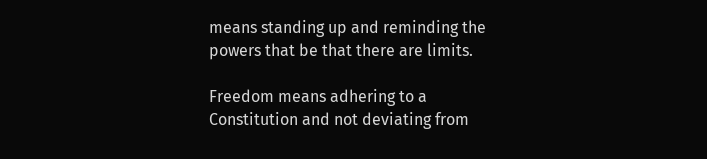means standing up and reminding the powers that be that there are limits.

Freedom means adhering to a Constitution and not deviating from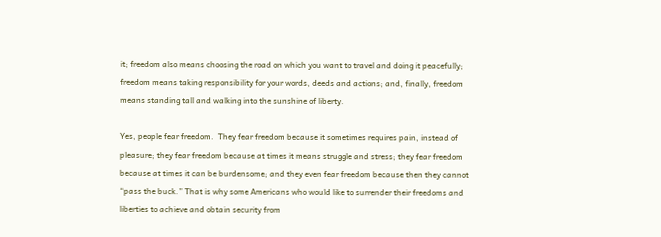it; freedom also means choosing the road on which you want to travel and doing it peacefully; freedom means taking responsibility for your words, deeds and actions; and, finally, freedom means standing tall and walking into the sunshine of liberty.

Yes, people fear freedom.  They fear freedom because it sometimes requires pain, instead of pleasure; they fear freedom because at times it means struggle and stress; they fear freedom because at times it can be burdensome; and they even fear freedom because then they cannot “pass the buck.” That is why some Americans who would like to surrender their freedoms and liberties to achieve and obtain security from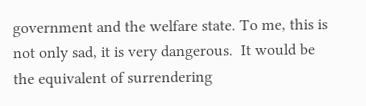government and the welfare state. To me, this is not only sad, it is very dangerous.  It would be the equivalent of surrendering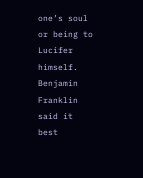one’s soul or being to Lucifer himself.  Benjamin Franklin said it best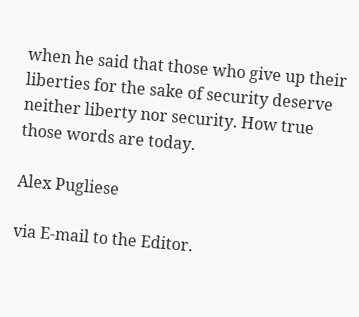when he said that those who give up their liberties for the sake of security deserve neither liberty nor security. How true those words are today.

Alex Pugliese

via E-mail to the Editor.